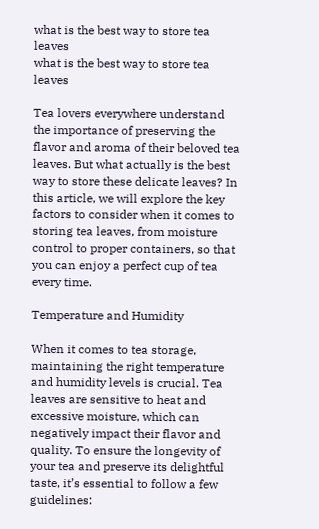what is the best way to store tea leaves
what is the best way to store tea leaves

Tea lovers everywhere understand the importance of preserving the flavor and aroma of their beloved tea leaves. But what actually is the best way to store these delicate leaves? In this article, we will explore the key factors to consider when it comes to storing tea leaves, from moisture control to proper containers, so that you can enjoy a perfect cup of tea every time.

Temperature and Humidity

When it comes to tea storage, maintaining the right temperature and humidity levels is crucial. Tea leaves are sensitive to heat and excessive moisture, which can negatively impact their flavor and quality. To ensure the longevity of your tea and preserve its delightful taste, it’s essential to follow a few guidelines: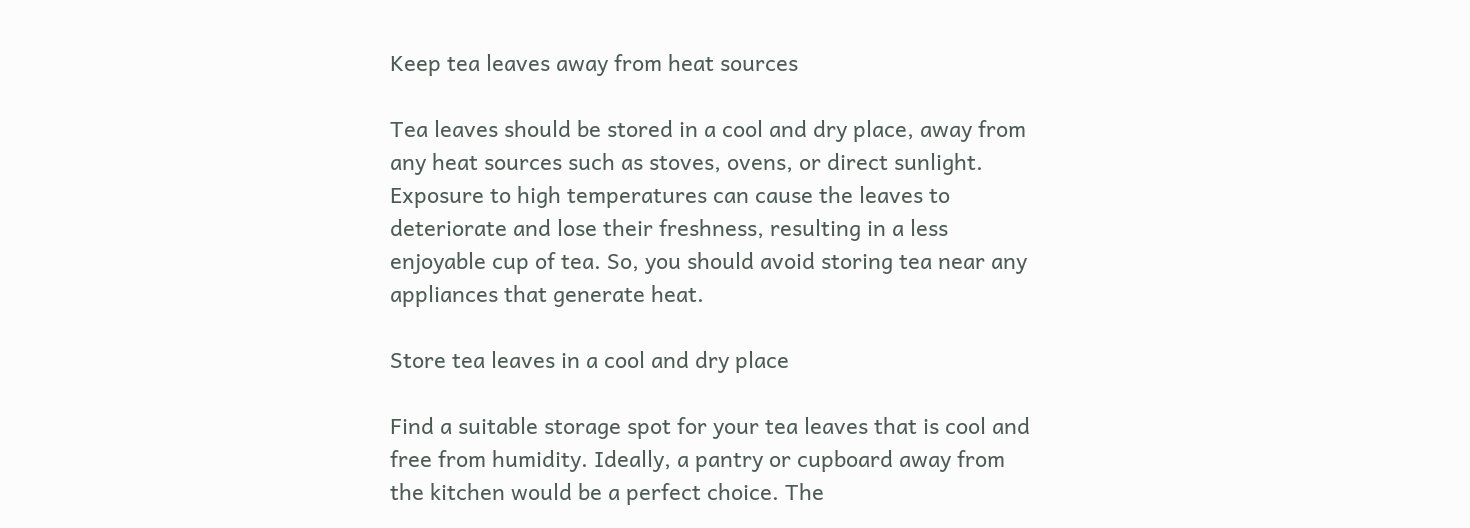Keep tea leaves away from heat sources

Tea leaves should be stored in a cool and dry place, away from any heat sources such as stoves, ovens, or direct sunlight. Exposure to high temperatures can cause the leaves to deteriorate and lose their freshness, resulting in a less enjoyable cup of tea. So, you should avoid storing tea near any appliances that generate heat.

Store tea leaves in a cool and dry place

Find a suitable storage spot for your tea leaves that is cool and free from humidity. Ideally, a pantry or cupboard away from the kitchen would be a perfect choice. The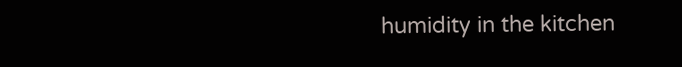humidity in the kitchen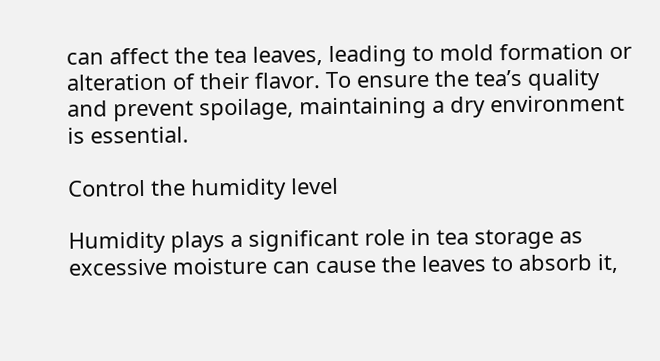can affect the tea leaves, leading to mold formation or alteration of their flavor. To ensure the tea’s quality and prevent spoilage, maintaining a dry environment is essential.

Control the humidity level

Humidity plays a significant role in tea storage as excessive moisture can cause the leaves to absorb it,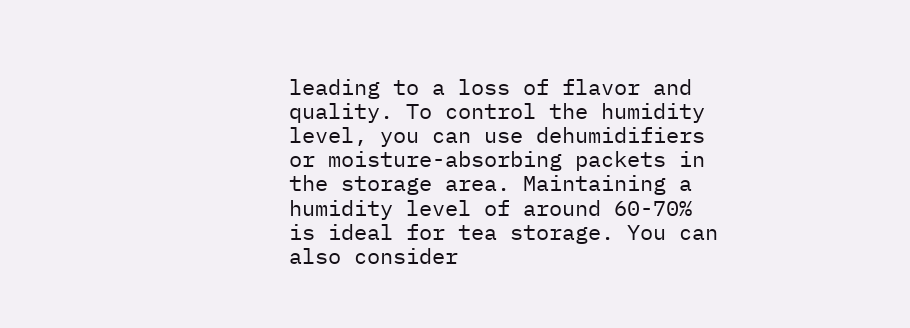leading to a loss of flavor and quality. To control the humidity level, you can use dehumidifiers or moisture-absorbing packets in the storage area. Maintaining a humidity level of around 60-70% is ideal for tea storage. You can also consider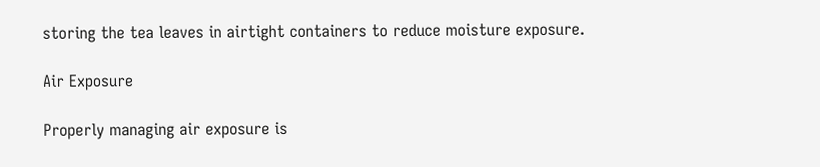storing the tea leaves in airtight containers to reduce moisture exposure.

Air Exposure

Properly managing air exposure is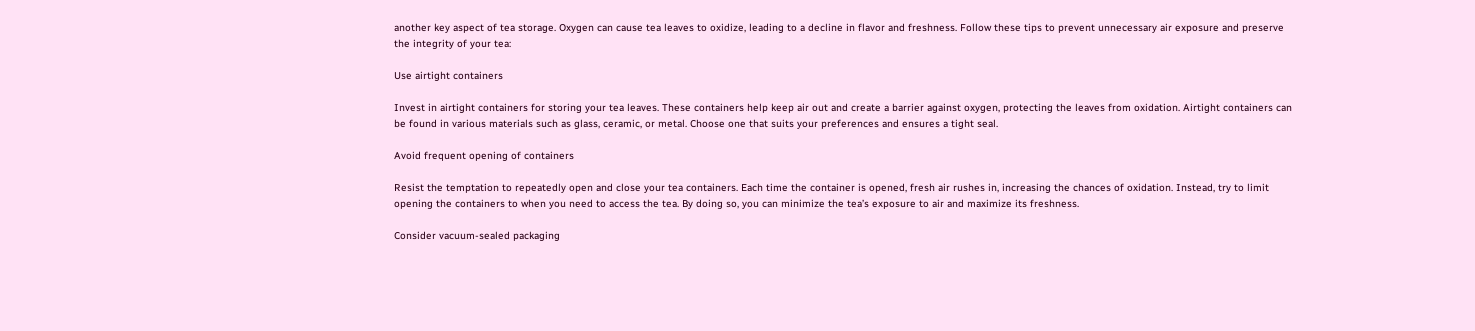another key aspect of tea storage. Oxygen can cause tea leaves to oxidize, leading to a decline in flavor and freshness. Follow these tips to prevent unnecessary air exposure and preserve the integrity of your tea:

Use airtight containers

Invest in airtight containers for storing your tea leaves. These containers help keep air out and create a barrier against oxygen, protecting the leaves from oxidation. Airtight containers can be found in various materials such as glass, ceramic, or metal. Choose one that suits your preferences and ensures a tight seal.

Avoid frequent opening of containers

Resist the temptation to repeatedly open and close your tea containers. Each time the container is opened, fresh air rushes in, increasing the chances of oxidation. Instead, try to limit opening the containers to when you need to access the tea. By doing so, you can minimize the tea’s exposure to air and maximize its freshness.

Consider vacuum-sealed packaging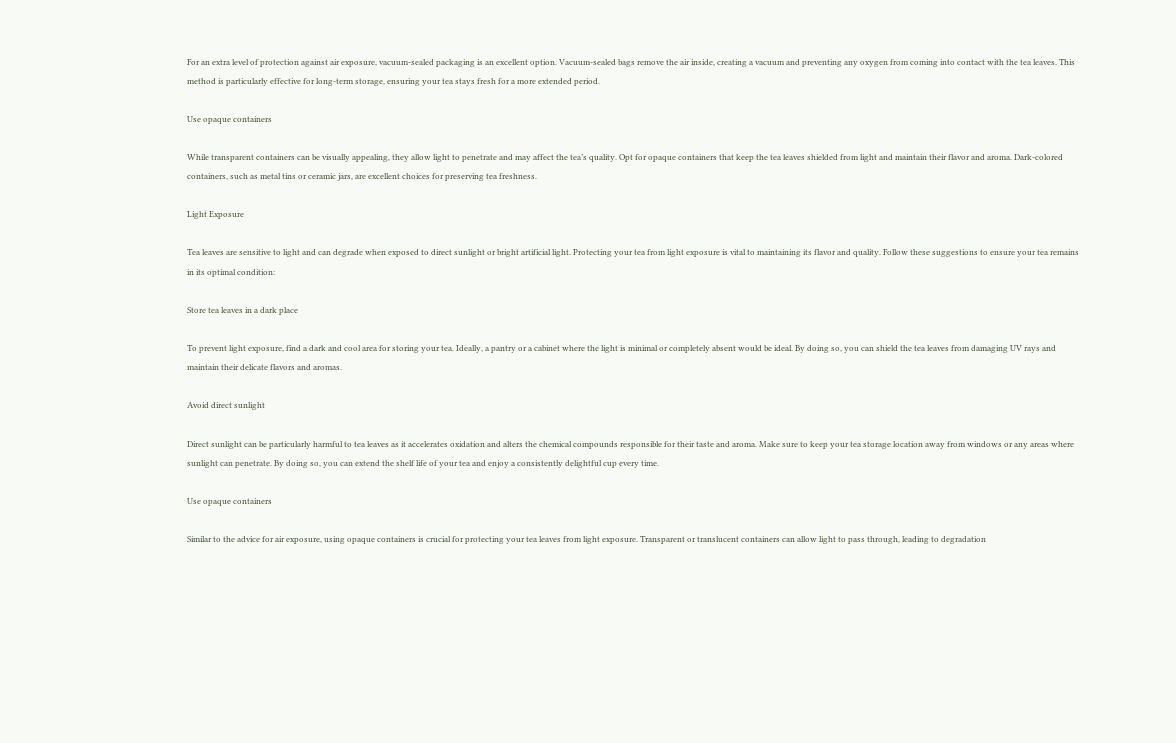For an extra level of protection against air exposure, vacuum-sealed packaging is an excellent option. Vacuum-sealed bags remove the air inside, creating a vacuum and preventing any oxygen from coming into contact with the tea leaves. This method is particularly effective for long-term storage, ensuring your tea stays fresh for a more extended period.

Use opaque containers

While transparent containers can be visually appealing, they allow light to penetrate and may affect the tea’s quality. Opt for opaque containers that keep the tea leaves shielded from light and maintain their flavor and aroma. Dark-colored containers, such as metal tins or ceramic jars, are excellent choices for preserving tea freshness.

Light Exposure

Tea leaves are sensitive to light and can degrade when exposed to direct sunlight or bright artificial light. Protecting your tea from light exposure is vital to maintaining its flavor and quality. Follow these suggestions to ensure your tea remains in its optimal condition:

Store tea leaves in a dark place

To prevent light exposure, find a dark and cool area for storing your tea. Ideally, a pantry or a cabinet where the light is minimal or completely absent would be ideal. By doing so, you can shield the tea leaves from damaging UV rays and maintain their delicate flavors and aromas.

Avoid direct sunlight

Direct sunlight can be particularly harmful to tea leaves as it accelerates oxidation and alters the chemical compounds responsible for their taste and aroma. Make sure to keep your tea storage location away from windows or any areas where sunlight can penetrate. By doing so, you can extend the shelf life of your tea and enjoy a consistently delightful cup every time.

Use opaque containers

Similar to the advice for air exposure, using opaque containers is crucial for protecting your tea leaves from light exposure. Transparent or translucent containers can allow light to pass through, leading to degradation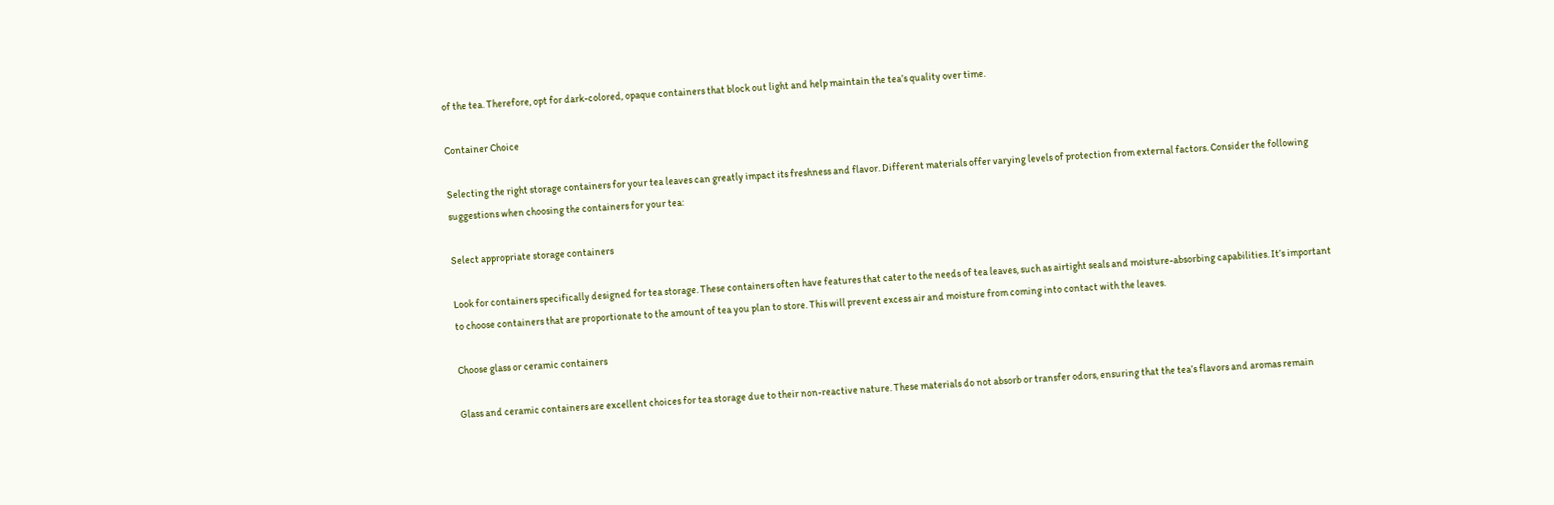of the tea. Therefore, opt for dark-colored, opaque containers that block out light and help maintain the tea’s quality over time.

Container Choice

Selecting the right storage containers for your tea leaves can greatly impact its freshness and flavor. Different materials offer varying levels of protection from external factors. Consider the following suggestions when choosing the containers for your tea:

Select appropriate storage containers

Look for containers specifically designed for tea storage. These containers often have features that cater to the needs of tea leaves, such as airtight seals and moisture-absorbing capabilities. It’s important to choose containers that are proportionate to the amount of tea you plan to store. This will prevent excess air and moisture from coming into contact with the leaves.

Choose glass or ceramic containers

Glass and ceramic containers are excellent choices for tea storage due to their non-reactive nature. These materials do not absorb or transfer odors, ensuring that the tea’s flavors and aromas remain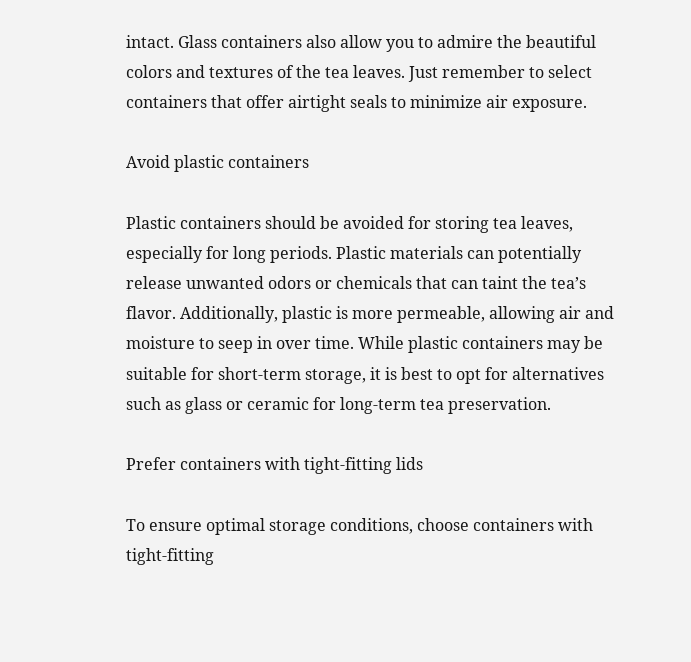intact. Glass containers also allow you to admire the beautiful colors and textures of the tea leaves. Just remember to select containers that offer airtight seals to minimize air exposure.

Avoid plastic containers

Plastic containers should be avoided for storing tea leaves, especially for long periods. Plastic materials can potentially release unwanted odors or chemicals that can taint the tea’s flavor. Additionally, plastic is more permeable, allowing air and moisture to seep in over time. While plastic containers may be suitable for short-term storage, it is best to opt for alternatives such as glass or ceramic for long-term tea preservation.

Prefer containers with tight-fitting lids

To ensure optimal storage conditions, choose containers with tight-fitting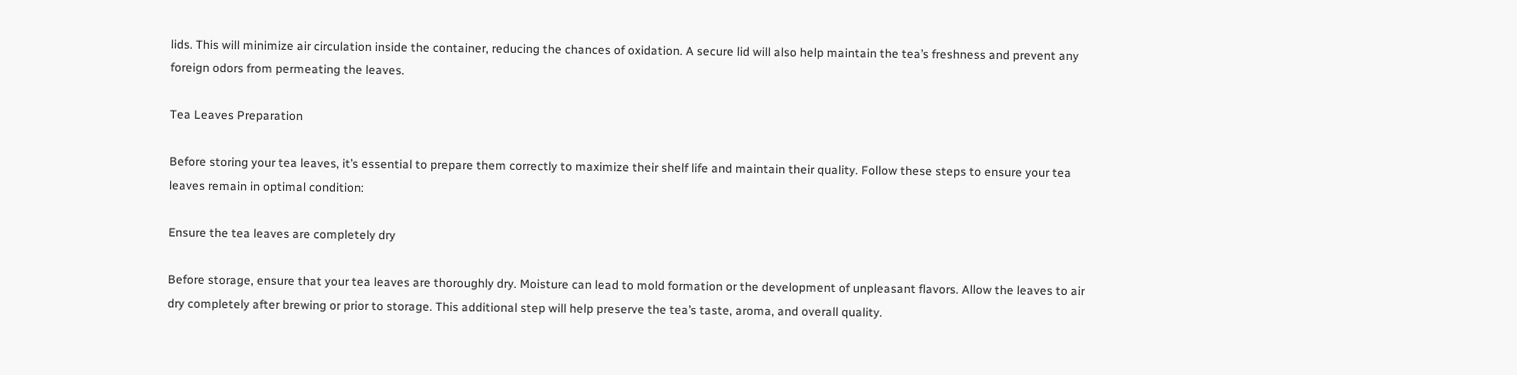lids. This will minimize air circulation inside the container, reducing the chances of oxidation. A secure lid will also help maintain the tea’s freshness and prevent any foreign odors from permeating the leaves.

Tea Leaves Preparation

Before storing your tea leaves, it’s essential to prepare them correctly to maximize their shelf life and maintain their quality. Follow these steps to ensure your tea leaves remain in optimal condition:

Ensure the tea leaves are completely dry

Before storage, ensure that your tea leaves are thoroughly dry. Moisture can lead to mold formation or the development of unpleasant flavors. Allow the leaves to air dry completely after brewing or prior to storage. This additional step will help preserve the tea’s taste, aroma, and overall quality.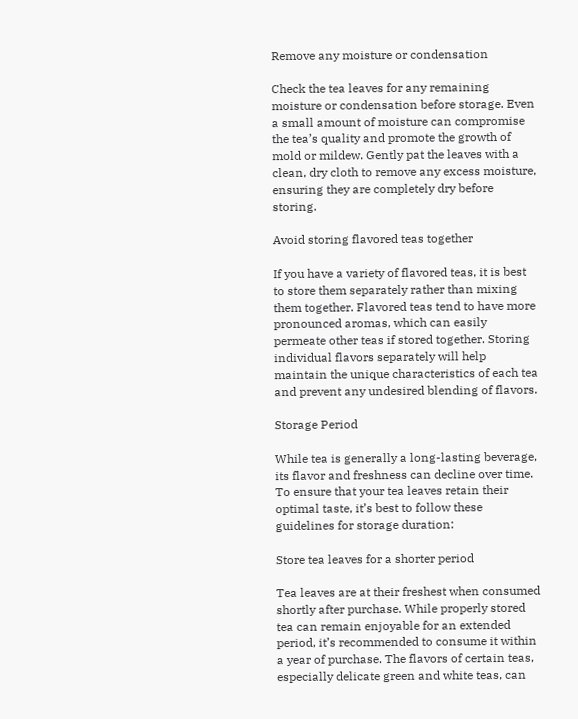Remove any moisture or condensation

Check the tea leaves for any remaining moisture or condensation before storage. Even a small amount of moisture can compromise the tea’s quality and promote the growth of mold or mildew. Gently pat the leaves with a clean, dry cloth to remove any excess moisture, ensuring they are completely dry before storing.

Avoid storing flavored teas together

If you have a variety of flavored teas, it is best to store them separately rather than mixing them together. Flavored teas tend to have more pronounced aromas, which can easily permeate other teas if stored together. Storing individual flavors separately will help maintain the unique characteristics of each tea and prevent any undesired blending of flavors.

Storage Period

While tea is generally a long-lasting beverage, its flavor and freshness can decline over time. To ensure that your tea leaves retain their optimal taste, it’s best to follow these guidelines for storage duration:

Store tea leaves for a shorter period

Tea leaves are at their freshest when consumed shortly after purchase. While properly stored tea can remain enjoyable for an extended period, it’s recommended to consume it within a year of purchase. The flavors of certain teas, especially delicate green and white teas, can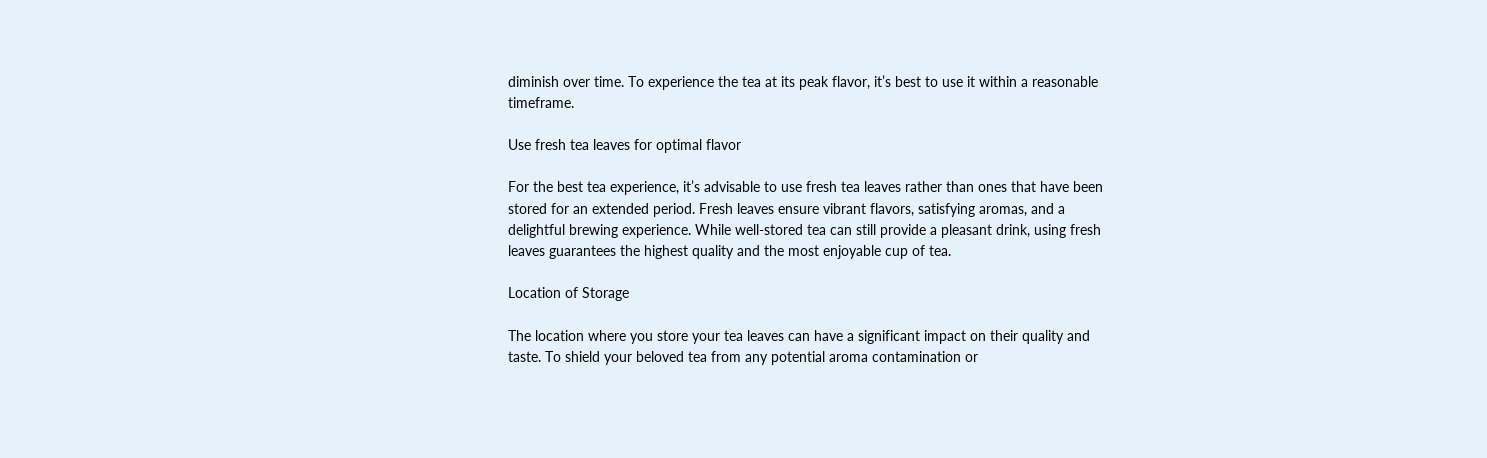diminish over time. To experience the tea at its peak flavor, it’s best to use it within a reasonable timeframe.

Use fresh tea leaves for optimal flavor

For the best tea experience, it’s advisable to use fresh tea leaves rather than ones that have been stored for an extended period. Fresh leaves ensure vibrant flavors, satisfying aromas, and a delightful brewing experience. While well-stored tea can still provide a pleasant drink, using fresh leaves guarantees the highest quality and the most enjoyable cup of tea.

Location of Storage

The location where you store your tea leaves can have a significant impact on their quality and taste. To shield your beloved tea from any potential aroma contamination or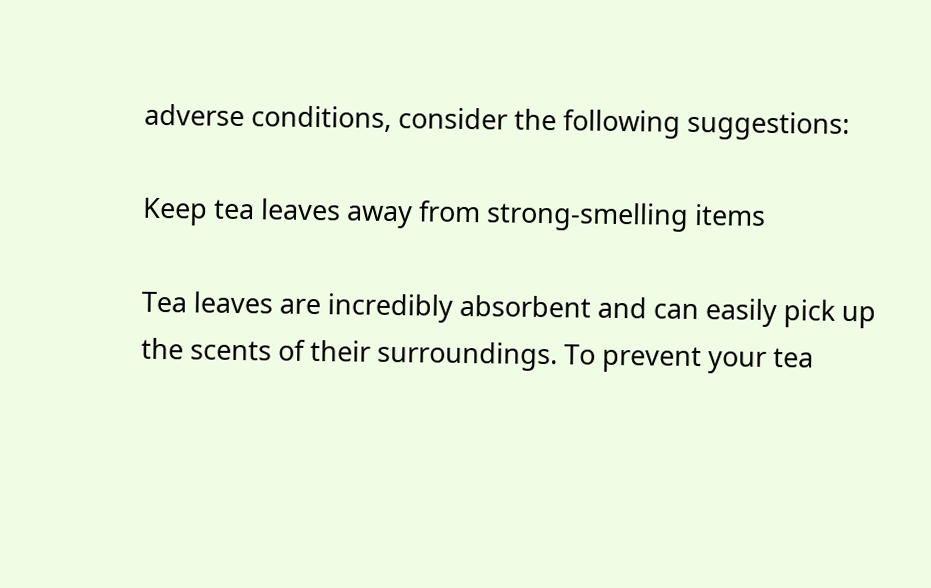adverse conditions, consider the following suggestions:

Keep tea leaves away from strong-smelling items

Tea leaves are incredibly absorbent and can easily pick up the scents of their surroundings. To prevent your tea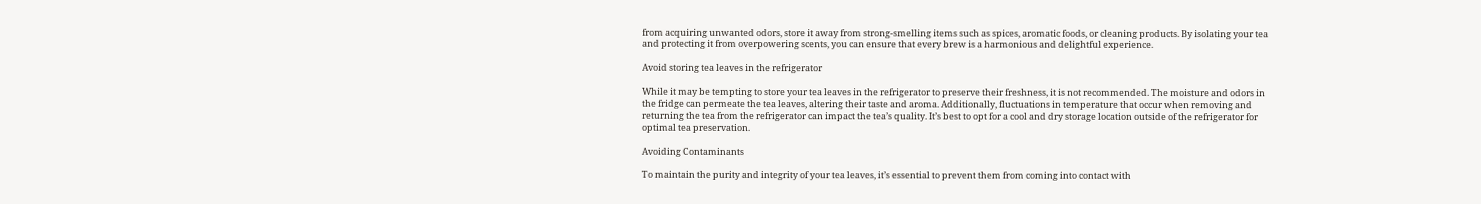from acquiring unwanted odors, store it away from strong-smelling items such as spices, aromatic foods, or cleaning products. By isolating your tea and protecting it from overpowering scents, you can ensure that every brew is a harmonious and delightful experience.

Avoid storing tea leaves in the refrigerator

While it may be tempting to store your tea leaves in the refrigerator to preserve their freshness, it is not recommended. The moisture and odors in the fridge can permeate the tea leaves, altering their taste and aroma. Additionally, fluctuations in temperature that occur when removing and returning the tea from the refrigerator can impact the tea’s quality. It’s best to opt for a cool and dry storage location outside of the refrigerator for optimal tea preservation.

Avoiding Contaminants

To maintain the purity and integrity of your tea leaves, it’s essential to prevent them from coming into contact with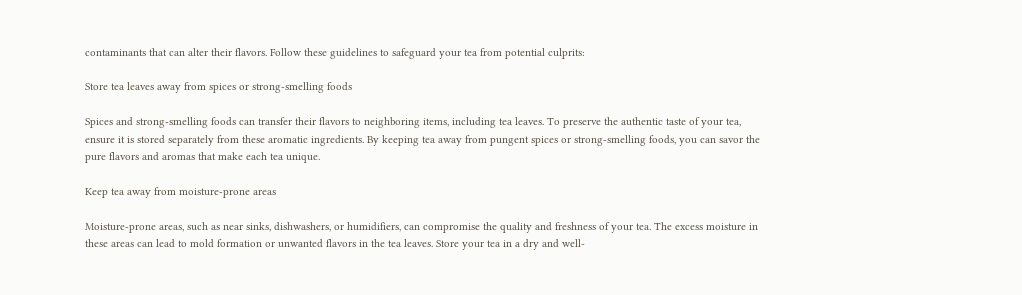contaminants that can alter their flavors. Follow these guidelines to safeguard your tea from potential culprits:

Store tea leaves away from spices or strong-smelling foods

Spices and strong-smelling foods can transfer their flavors to neighboring items, including tea leaves. To preserve the authentic taste of your tea, ensure it is stored separately from these aromatic ingredients. By keeping tea away from pungent spices or strong-smelling foods, you can savor the pure flavors and aromas that make each tea unique.

Keep tea away from moisture-prone areas

Moisture-prone areas, such as near sinks, dishwashers, or humidifiers, can compromise the quality and freshness of your tea. The excess moisture in these areas can lead to mold formation or unwanted flavors in the tea leaves. Store your tea in a dry and well-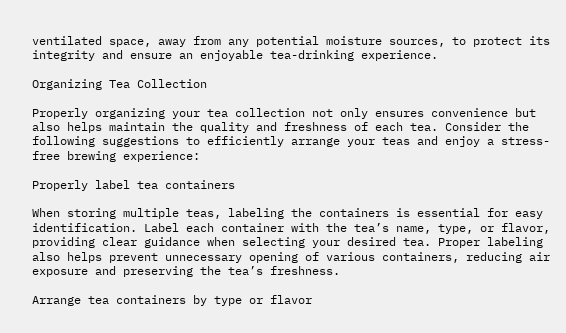ventilated space, away from any potential moisture sources, to protect its integrity and ensure an enjoyable tea-drinking experience.

Organizing Tea Collection

Properly organizing your tea collection not only ensures convenience but also helps maintain the quality and freshness of each tea. Consider the following suggestions to efficiently arrange your teas and enjoy a stress-free brewing experience:

Properly label tea containers

When storing multiple teas, labeling the containers is essential for easy identification. Label each container with the tea’s name, type, or flavor, providing clear guidance when selecting your desired tea. Proper labeling also helps prevent unnecessary opening of various containers, reducing air exposure and preserving the tea’s freshness.

Arrange tea containers by type or flavor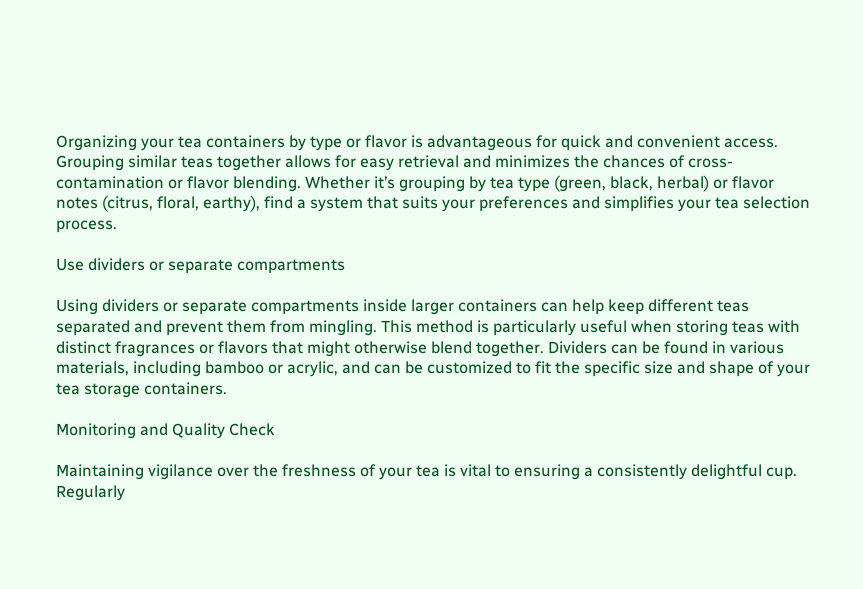Organizing your tea containers by type or flavor is advantageous for quick and convenient access. Grouping similar teas together allows for easy retrieval and minimizes the chances of cross-contamination or flavor blending. Whether it’s grouping by tea type (green, black, herbal) or flavor notes (citrus, floral, earthy), find a system that suits your preferences and simplifies your tea selection process.

Use dividers or separate compartments

Using dividers or separate compartments inside larger containers can help keep different teas separated and prevent them from mingling. This method is particularly useful when storing teas with distinct fragrances or flavors that might otherwise blend together. Dividers can be found in various materials, including bamboo or acrylic, and can be customized to fit the specific size and shape of your tea storage containers.

Monitoring and Quality Check

Maintaining vigilance over the freshness of your tea is vital to ensuring a consistently delightful cup. Regularly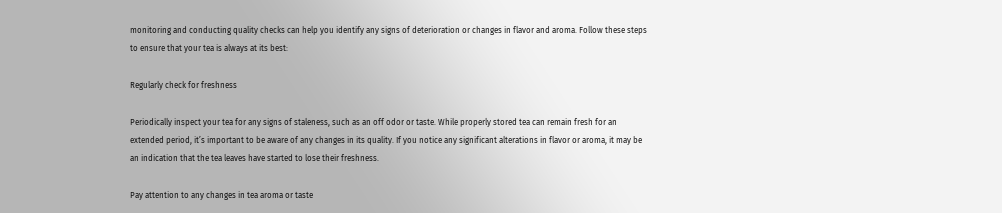monitoring and conducting quality checks can help you identify any signs of deterioration or changes in flavor and aroma. Follow these steps to ensure that your tea is always at its best:

Regularly check for freshness

Periodically inspect your tea for any signs of staleness, such as an off odor or taste. While properly stored tea can remain fresh for an extended period, it’s important to be aware of any changes in its quality. If you notice any significant alterations in flavor or aroma, it may be an indication that the tea leaves have started to lose their freshness.

Pay attention to any changes in tea aroma or taste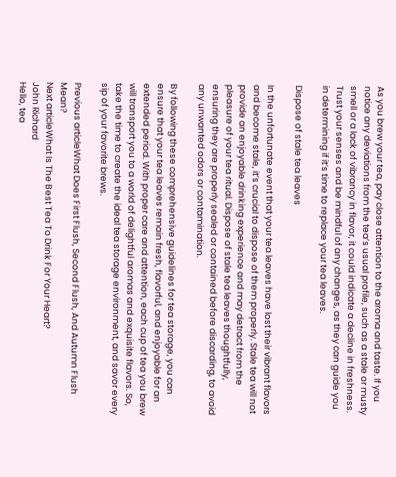As you brew your tea, pay close attention to the aroma and taste. If you notice any deviations from the tea’s usual profile, such as a stale or musty smell or a lack of vibrancy in flavor, it could indicate a decline in freshness. Trust your senses and be mindful of any changes, as they can guide you in determining if it’s time to replace your tea leaves.

Dispose of stale tea leaves

In the unfortunate event that your tea leaves have lost their vibrant flavors and become stale, it’s crucial to dispose of them properly. Stale tea will not provide an enjoyable drinking experience and may detract from the pleasure of your tea ritual. Dispose of stale tea leaves thoughtfully, ensuring they are properly sealed or contained before discarding, to avoid any unwanted odors or contamination.

By following these comprehensive guidelines for tea storage, you can ensure that your tea leaves remain fresh, flavorful, and enjoyable for an extended period. With proper care and attention, each cup of tea you brew will transport you to a world of delightful aromas and exquisite flavors. So, take the time to create the ideal tea storage environment, and savor every sip of your favorite brews.

Previous articleWhat Does First Flush, Second Flush, And Autumn Flush Mean?
Next articleWhat Is The Best Tea To Drink For Your Heart?
John Richard
Hello, tea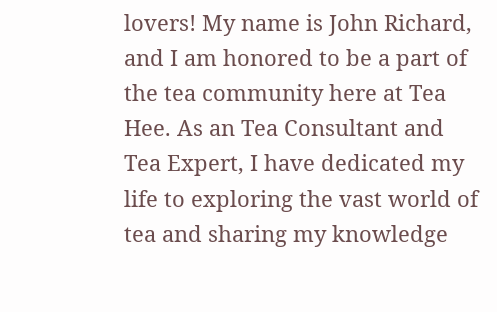lovers! My name is John Richard, and I am honored to be a part of the tea community here at Tea Hee. As an Tea Consultant and Tea Expert, I have dedicated my life to exploring the vast world of tea and sharing my knowledge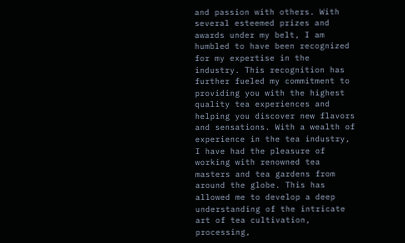and passion with others. With several esteemed prizes and awards under my belt, I am humbled to have been recognized for my expertise in the industry. This recognition has further fueled my commitment to providing you with the highest quality tea experiences and helping you discover new flavors and sensations. With a wealth of experience in the tea industry, I have had the pleasure of working with renowned tea masters and tea gardens from around the globe. This has allowed me to develop a deep understanding of the intricate art of tea cultivation, processing,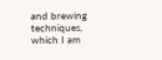and brewing techniques, which I am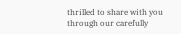thrilled to share with you through our carefully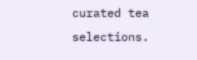curated tea selections.